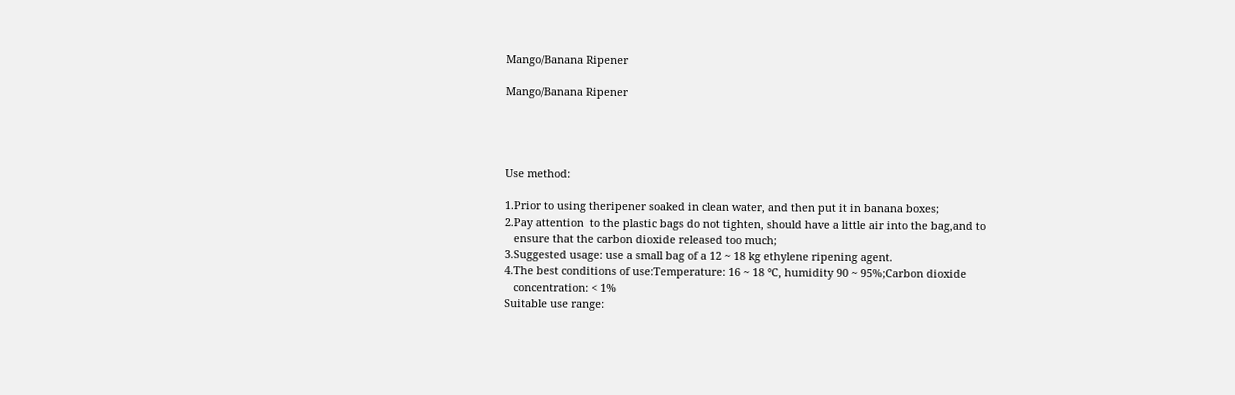Mango/Banana Ripener

Mango/Banana Ripener




Use method:

1.Prior to using theripener soaked in clean water, and then put it in banana boxes;
2.Pay attention  to the plastic bags do not tighten, should have a little air into the bag,and to
   ensure that the carbon dioxide released too much;
3.Suggested usage: use a small bag of a 12 ~ 18 kg ethylene ripening agent.
4.The best conditions of use:Temperature: 16 ~ 18 °C, humidity 90 ~ 95%;Carbon dioxide
   concentration: < 1%
Suitable use range: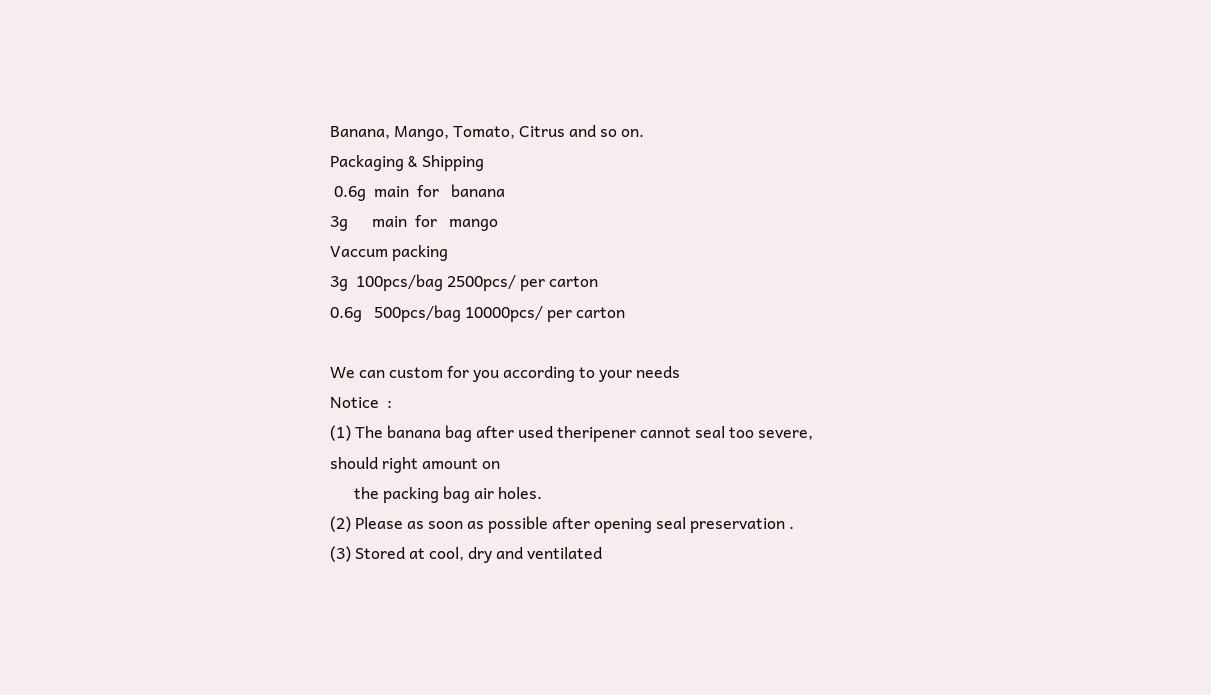Banana, Mango, Tomato, Citrus and so on.
Packaging & Shipping
 0.6g  main  for   banana
3g      main  for   mango
Vaccum packing
3g  100pcs/bag 2500pcs/ per carton
0.6g   500pcs/bag 10000pcs/ per carton

We can custom for you according to your needs
Notice  :
(1) The banana bag after used theripener cannot seal too severe, should right amount on
      the packing bag air holes.
(2) Please as soon as possible after opening seal preservation .
(3) Stored at cool, dry and ventilated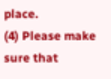place.
(4) Please make sure that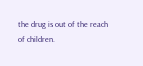the drug is out of the reach of children.